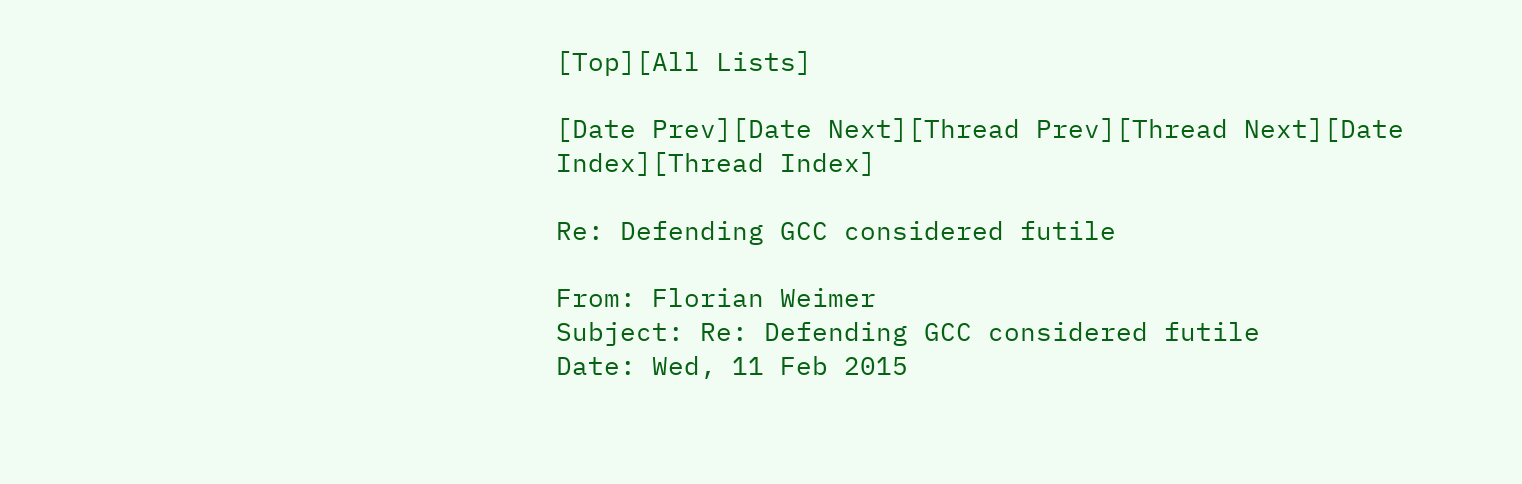[Top][All Lists]

[Date Prev][Date Next][Thread Prev][Thread Next][Date Index][Thread Index]

Re: Defending GCC considered futile

From: Florian Weimer
Subject: Re: Defending GCC considered futile
Date: Wed, 11 Feb 2015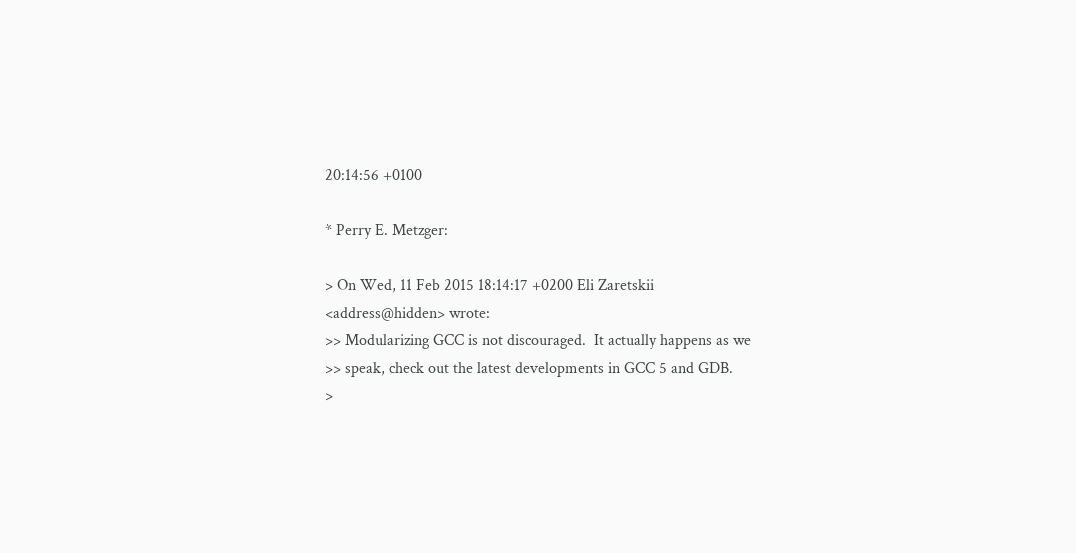20:14:56 +0100

* Perry E. Metzger:

> On Wed, 11 Feb 2015 18:14:17 +0200 Eli Zaretskii <address@hidden> wrote:
>> Modularizing GCC is not discouraged.  It actually happens as we
>> speak, check out the latest developments in GCC 5 and GDB.
>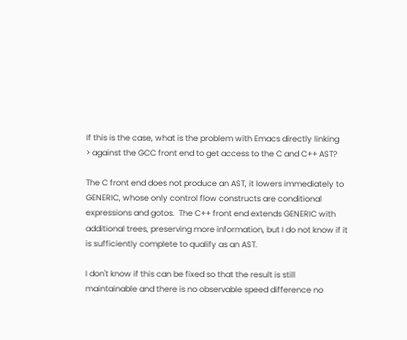If this is the case, what is the problem with Emacs directly linking
> against the GCC front end to get access to the C and C++ AST?

The C front end does not produce an AST, it lowers immediately to
GENERIC, whose only control flow constructs are conditional
expressions and gotos.  The C++ front end extends GENERIC with
additional trees, preserving more information, but I do not know if it
is sufficiently complete to qualify as an AST.

I don't know if this can be fixed so that the result is still
maintainable and there is no observable speed difference no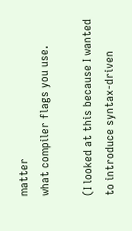matter
what compiler flags you use.

(I looked at this because I wanted to introduce syntax-driven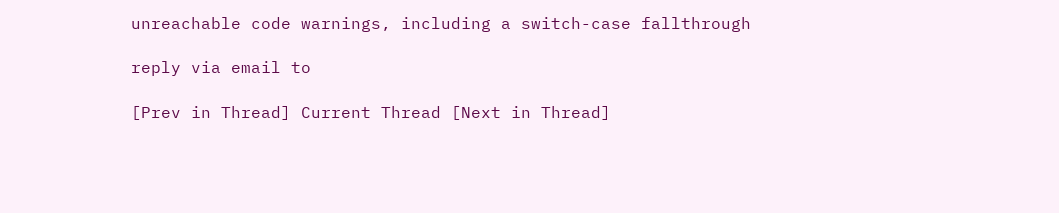unreachable code warnings, including a switch-case fallthrough

reply via email to

[Prev in Thread] Current Thread [Next in Thread]